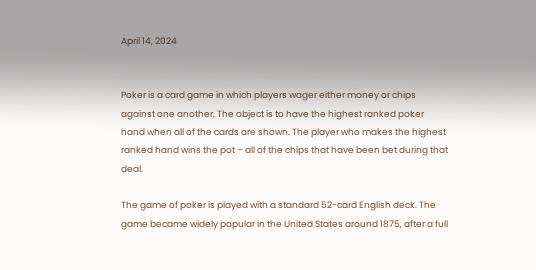April 14, 2024


Poker is a card game in which players wager either money or chips against one another. The object is to have the highest ranked poker hand when all of the cards are shown. The player who makes the highest ranked hand wins the pot – all of the chips that have been bet during that deal.

The game of poker is played with a standard 52-card English deck. The game became widely popular in the United States around 1875, after a full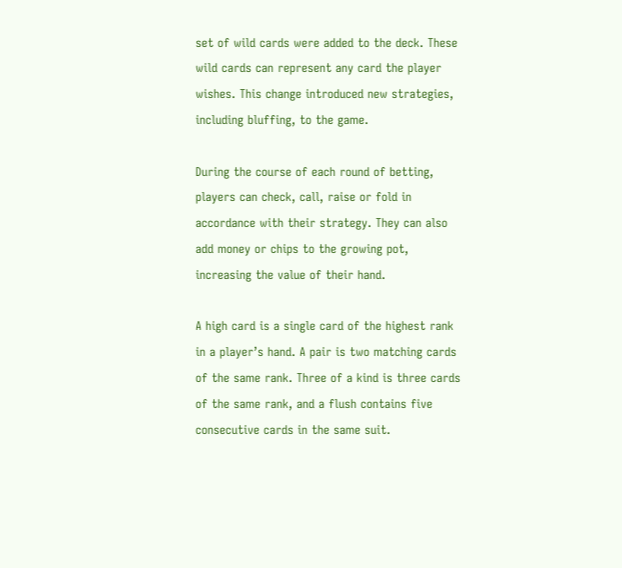set of wild cards were added to the deck. These wild cards can represent any card the player wishes. This change introduced new strategies, including bluffing, to the game.

During the course of each round of betting, players can check, call, raise or fold in accordance with their strategy. They can also add money or chips to the growing pot, increasing the value of their hand.

A high card is a single card of the highest rank in a player’s hand. A pair is two matching cards of the same rank. Three of a kind is three cards of the same rank, and a flush contains five consecutive cards in the same suit.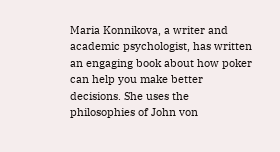Maria Konnikova, a writer and academic psychologist, has written an engaging book about how poker can help you make better decisions. She uses the philosophies of John von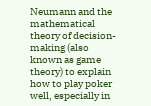Neumann and the mathematical theory of decision-making (also known as game theory) to explain how to play poker well, especially in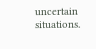uncertain situations.